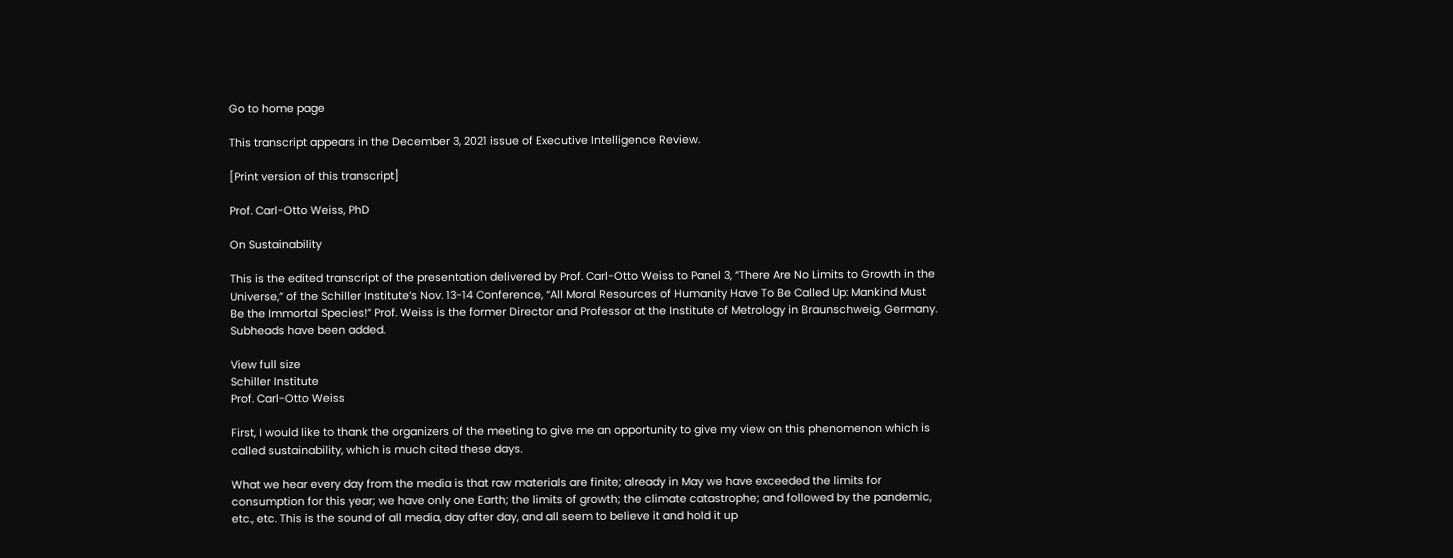Go to home page

This transcript appears in the December 3, 2021 issue of Executive Intelligence Review.

[Print version of this transcript]

Prof. Carl-Otto Weiss, PhD

On Sustainability

This is the edited transcript of the presentation delivered by Prof. Carl-Otto Weiss to Panel 3, “There Are No Limits to Growth in the Universe,” of the Schiller Institute’s Nov. 13-14 Conference, “All Moral Resources of Humanity Have To Be Called Up: Mankind Must Be the Immortal Species!” Prof. Weiss is the former Director and Professor at the Institute of Metrology in Braunschweig, Germany. Subheads have been added.

View full size
Schiller Institute
Prof. Carl-Otto Weiss

First, I would like to thank the organizers of the meeting to give me an opportunity to give my view on this phenomenon which is called sustainability, which is much cited these days.

What we hear every day from the media is that raw materials are finite; already in May we have exceeded the limits for consumption for this year; we have only one Earth; the limits of growth; the climate catastrophe; and followed by the pandemic, etc., etc. This is the sound of all media, day after day, and all seem to believe it and hold it up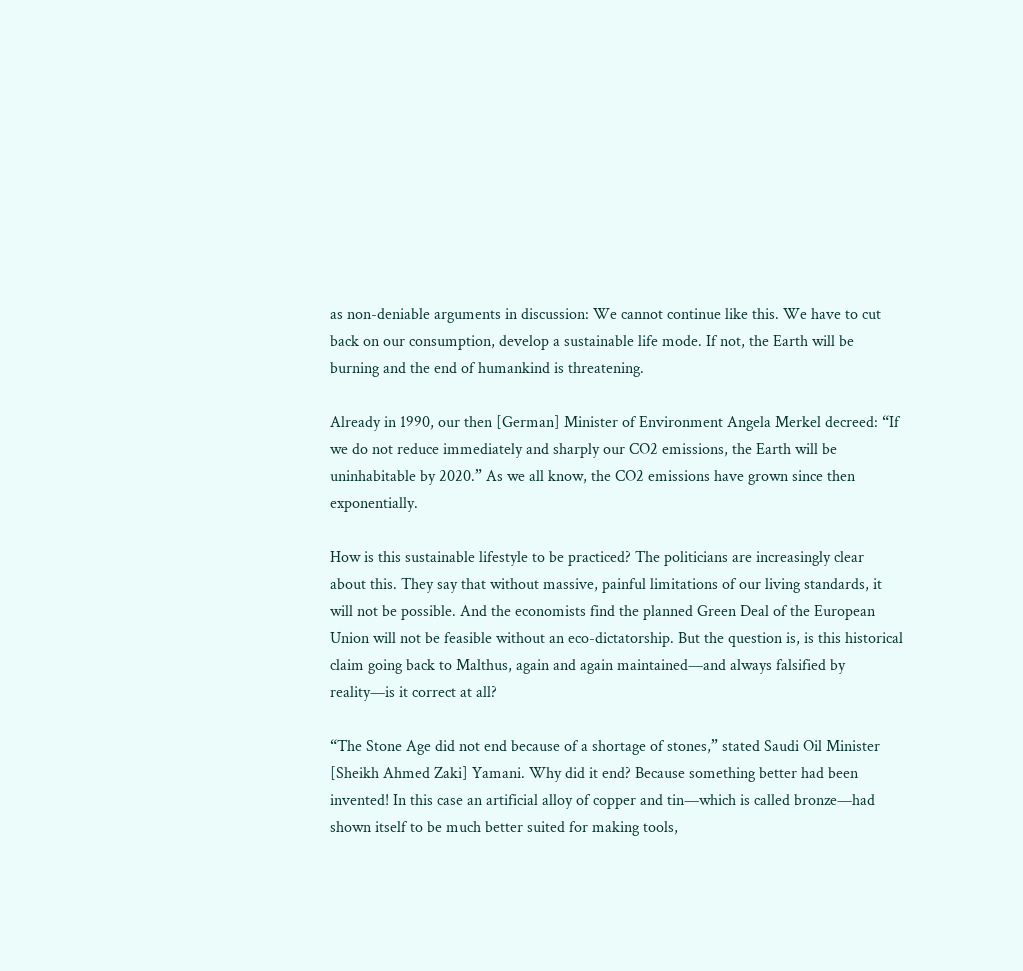as non-deniable arguments in discussion: We cannot continue like this. We have to cut back on our consumption, develop a sustainable life mode. If not, the Earth will be burning and the end of humankind is threatening.

Already in 1990, our then [German] Minister of Environment Angela Merkel decreed: “If we do not reduce immediately and sharply our CO2 emissions, the Earth will be uninhabitable by 2020.” As we all know, the CO2 emissions have grown since then exponentially.

How is this sustainable lifestyle to be practiced? The politicians are increasingly clear about this. They say that without massive, painful limitations of our living standards, it will not be possible. And the economists find the planned Green Deal of the European Union will not be feasible without an eco-dictatorship. But the question is, is this historical claim going back to Malthus, again and again maintained—and always falsified by reality—is it correct at all?

“The Stone Age did not end because of a shortage of stones,” stated Saudi Oil Minister [Sheikh Ahmed Zaki] Yamani. Why did it end? Because something better had been invented! In this case an artificial alloy of copper and tin—which is called bronze—had shown itself to be much better suited for making tools,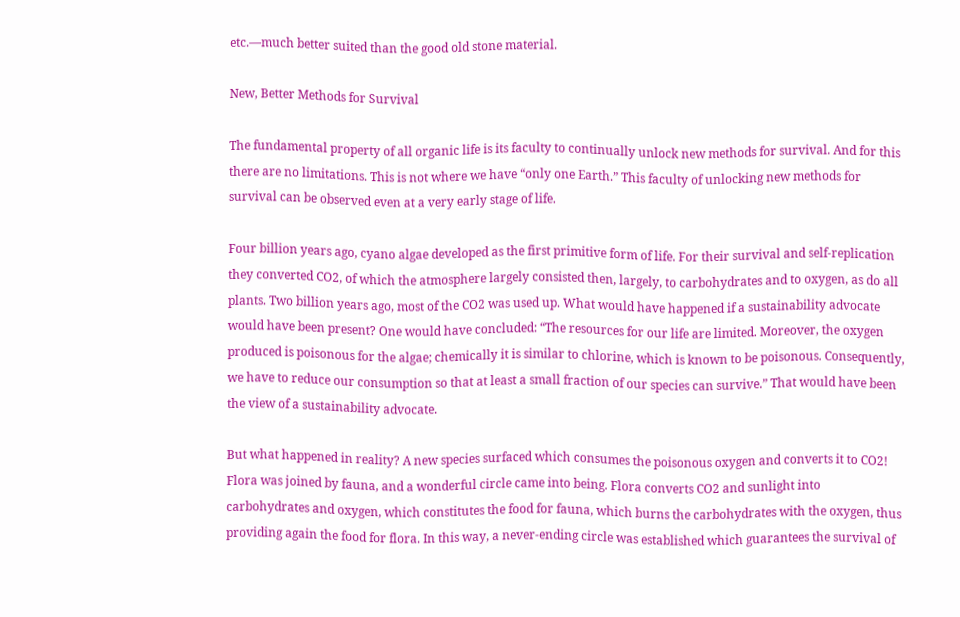etc.—much better suited than the good old stone material.

New, Better Methods for Survival

The fundamental property of all organic life is its faculty to continually unlock new methods for survival. And for this there are no limitations. This is not where we have “only one Earth.” This faculty of unlocking new methods for survival can be observed even at a very early stage of life.

Four billion years ago, cyano algae developed as the first primitive form of life. For their survival and self-replication they converted CO2, of which the atmosphere largely consisted then, largely, to carbohydrates and to oxygen, as do all plants. Two billion years ago, most of the CO2 was used up. What would have happened if a sustainability advocate would have been present? One would have concluded: “The resources for our life are limited. Moreover, the oxygen produced is poisonous for the algae; chemically it is similar to chlorine, which is known to be poisonous. Consequently, we have to reduce our consumption so that at least a small fraction of our species can survive.” That would have been the view of a sustainability advocate.

But what happened in reality? A new species surfaced which consumes the poisonous oxygen and converts it to CO2! Flora was joined by fauna, and a wonderful circle came into being. Flora converts CO2 and sunlight into carbohydrates and oxygen, which constitutes the food for fauna, which burns the carbohydrates with the oxygen, thus providing again the food for flora. In this way, a never-ending circle was established which guarantees the survival of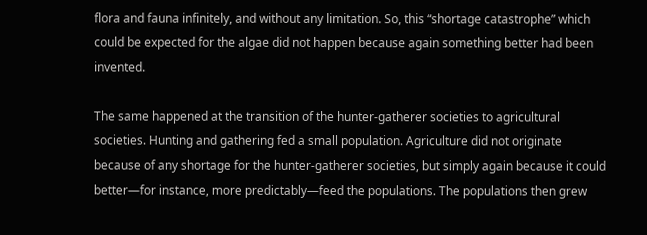flora and fauna infinitely, and without any limitation. So, this “shortage catastrophe” which could be expected for the algae did not happen because again something better had been invented.

The same happened at the transition of the hunter-gatherer societies to agricultural societies. Hunting and gathering fed a small population. Agriculture did not originate because of any shortage for the hunter-gatherer societies, but simply again because it could better—for instance, more predictably—feed the populations. The populations then grew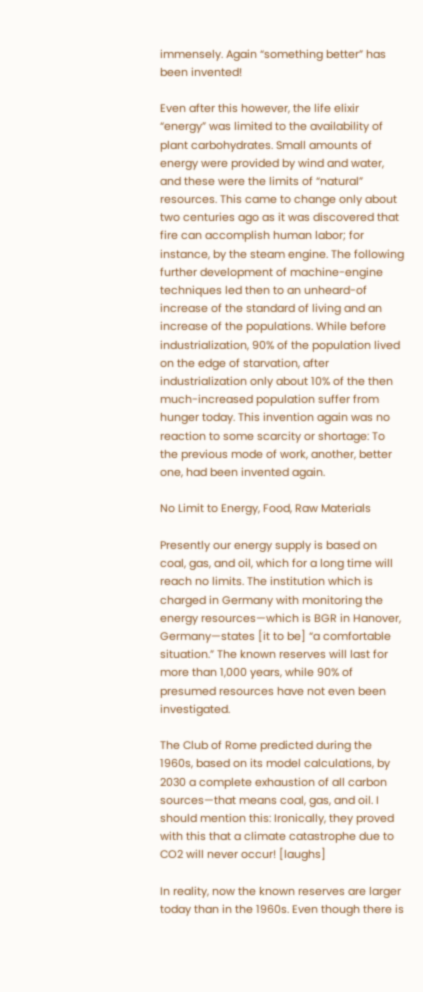immensely. Again “something better” has been invented!

Even after this however, the life elixir “energy” was limited to the availability of plant carbohydrates. Small amounts of energy were provided by wind and water, and these were the limits of “natural” resources. This came to change only about two centuries ago as it was discovered that fire can accomplish human labor; for instance, by the steam engine. The following further development of machine-engine techniques led then to an unheard-of increase of the standard of living and an increase of the populations. While before industrialization, 90% of the population lived on the edge of starvation, after industrialization only about 10% of the then much-increased population suffer from hunger today. This invention again was no reaction to some scarcity or shortage: To the previous mode of work, another, better one, had been invented again.

No Limit to Energy, Food, Raw Materials

Presently our energy supply is based on coal, gas, and oil, which for a long time will reach no limits. The institution which is charged in Germany with monitoring the energy resources—which is BGR in Hanover, Germany—states [it to be] “a comfortable situation.” The known reserves will last for more than 1,000 years, while 90% of presumed resources have not even been investigated.

The Club of Rome predicted during the 1960s, based on its model calculations, by 2030 a complete exhaustion of all carbon sources—that means coal, gas, and oil. I should mention this: Ironically, they proved with this that a climate catastrophe due to CO2 will never occur! [laughs]

In reality, now the known reserves are larger today than in the 1960s. Even though there is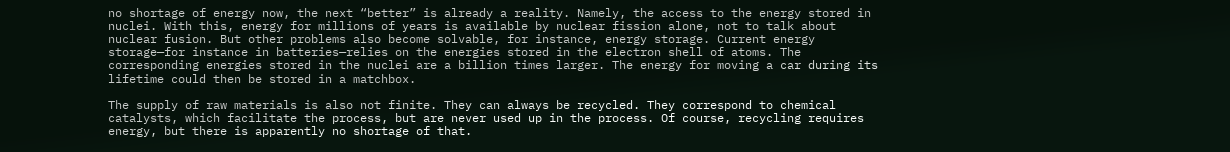no shortage of energy now, the next “better” is already a reality. Namely, the access to the energy stored in nuclei. With this, energy for millions of years is available by nuclear fission alone, not to talk about nuclear fusion. But other problems also become solvable, for instance, energy storage. Current energy storage—for instance in batteries—relies on the energies stored in the electron shell of atoms. The corresponding energies stored in the nuclei are a billion times larger. The energy for moving a car during its lifetime could then be stored in a matchbox.

The supply of raw materials is also not finite. They can always be recycled. They correspond to chemical catalysts, which facilitate the process, but are never used up in the process. Of course, recycling requires energy, but there is apparently no shortage of that.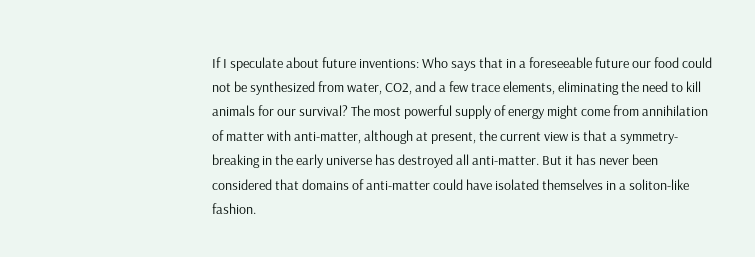If I speculate about future inventions: Who says that in a foreseeable future our food could not be synthesized from water, CO2, and a few trace elements, eliminating the need to kill animals for our survival? The most powerful supply of energy might come from annihilation of matter with anti-matter, although at present, the current view is that a symmetry-breaking in the early universe has destroyed all anti-matter. But it has never been considered that domains of anti-matter could have isolated themselves in a soliton-like fashion.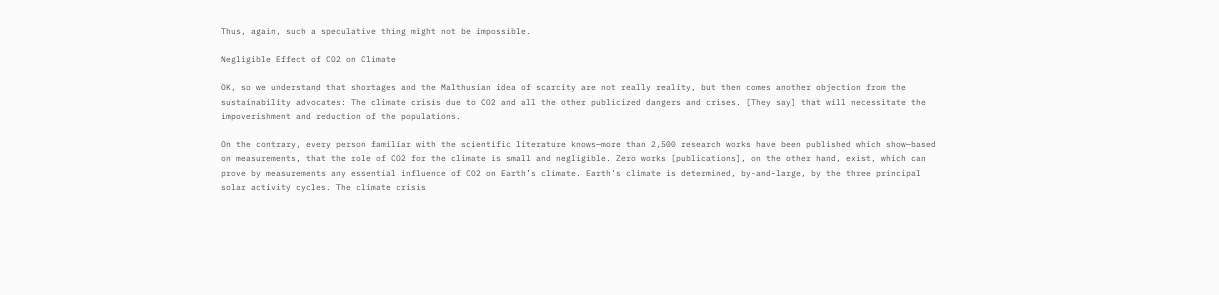Thus, again, such a speculative thing might not be impossible.

Negligible Effect of CO2 on Climate

OK, so we understand that shortages and the Malthusian idea of scarcity are not really reality, but then comes another objection from the sustainability advocates: The climate crisis due to CO2 and all the other publicized dangers and crises. [They say] that will necessitate the impoverishment and reduction of the populations.

On the contrary, every person familiar with the scientific literature knows—more than 2,500 research works have been published which show—based on measurements, that the role of CO2 for the climate is small and negligible. Zero works [publications], on the other hand, exist, which can prove by measurements any essential influence of CO2 on Earth’s climate. Earth’s climate is determined, by-and-large, by the three principal solar activity cycles. The climate crisis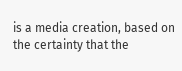is a media creation, based on the certainty that the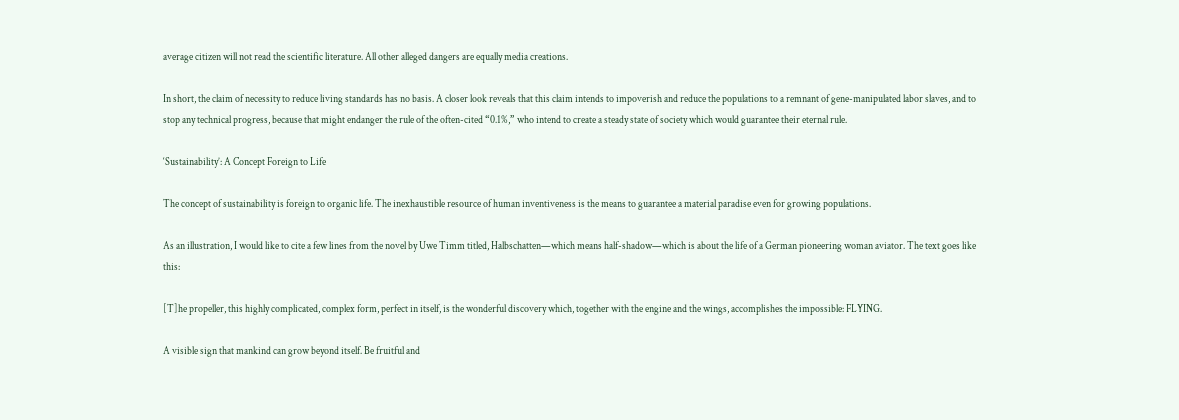average citizen will not read the scientific literature. All other alleged dangers are equally media creations.

In short, the claim of necessity to reduce living standards has no basis. A closer look reveals that this claim intends to impoverish and reduce the populations to a remnant of gene-manipulated labor slaves, and to stop any technical progress, because that might endanger the rule of the often-cited “0.1%,” who intend to create a steady state of society which would guarantee their eternal rule.

‘Sustainability’: A Concept Foreign to Life

The concept of sustainability is foreign to organic life. The inexhaustible resource of human inventiveness is the means to guarantee a material paradise even for growing populations.

As an illustration, I would like to cite a few lines from the novel by Uwe Timm titled, Halbschatten—which means half-shadow—which is about the life of a German pioneering woman aviator. The text goes like this:

[T]he propeller, this highly complicated, complex form, perfect in itself, is the wonderful discovery which, together with the engine and the wings, accomplishes the impossible: FLYING.

A visible sign that mankind can grow beyond itself. Be fruitful and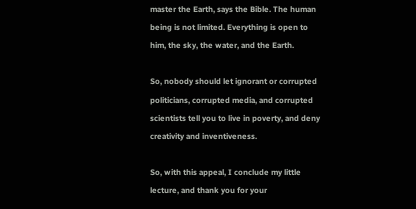master the Earth, says the Bible. The human being is not limited. Everything is open to him, the sky, the water, and the Earth.

So, nobody should let ignorant or corrupted politicians, corrupted media, and corrupted scientists tell you to live in poverty, and deny creativity and inventiveness.

So, with this appeal, I conclude my little lecture, and thank you for your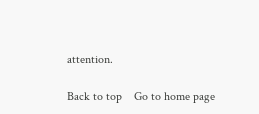attention.

Back to top    Go to home page